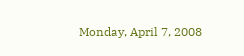Monday, April 7, 2008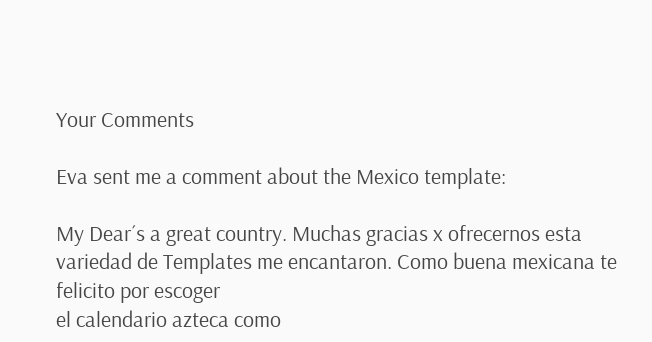Your Comments

Eva sent me a comment about the Mexico template:

My Dear´s a great country. Muchas gracias x ofrecernos esta
variedad de Templates me encantaron. Como buena mexicana te felicito por escoger
el calendario azteca como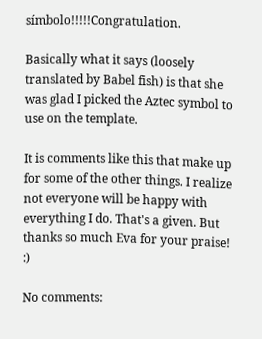símbolo!!!!!Congratulation.

Basically what it says (loosely translated by Babel fish) is that she was glad I picked the Aztec symbol to use on the template.

It is comments like this that make up for some of the other things. I realize not everyone will be happy with everything I do. That's a given. But thanks so much Eva for your praise! :)

No comments: